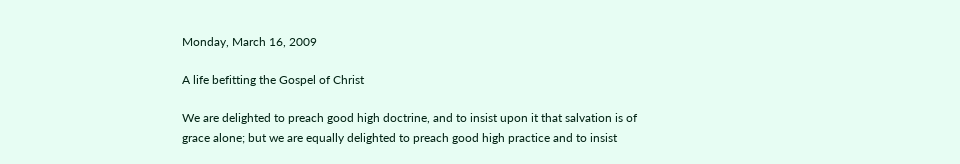Monday, March 16, 2009

A life befitting the Gospel of Christ

We are delighted to preach good high doctrine, and to insist upon it that salvation is of grace alone; but we are equally delighted to preach good high practice and to insist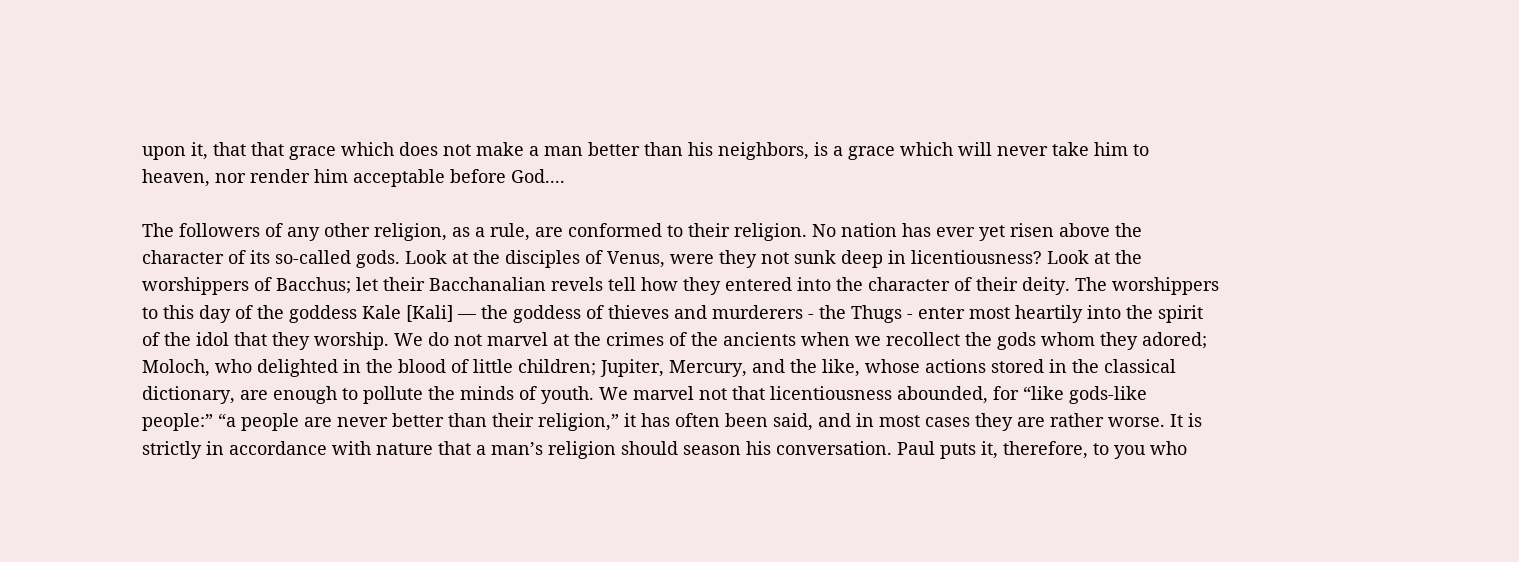upon it, that that grace which does not make a man better than his neighbors, is a grace which will never take him to heaven, nor render him acceptable before God....

The followers of any other religion, as a rule, are conformed to their religion. No nation has ever yet risen above the character of its so-called gods. Look at the disciples of Venus, were they not sunk deep in licentiousness? Look at the worshippers of Bacchus; let their Bacchanalian revels tell how they entered into the character of their deity. The worshippers to this day of the goddess Kale [Kali] — the goddess of thieves and murderers - the Thugs - enter most heartily into the spirit of the idol that they worship. We do not marvel at the crimes of the ancients when we recollect the gods whom they adored; Moloch, who delighted in the blood of little children; Jupiter, Mercury, and the like, whose actions stored in the classical dictionary, are enough to pollute the minds of youth. We marvel not that licentiousness abounded, for “like gods-like people:” “a people are never better than their religion,” it has often been said, and in most cases they are rather worse. It is strictly in accordance with nature that a man’s religion should season his conversation. Paul puts it, therefore, to you who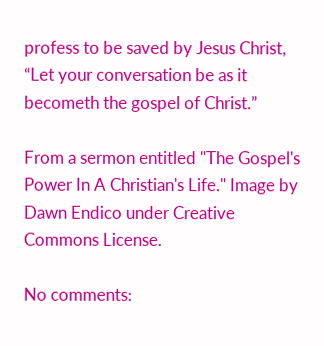profess to be saved by Jesus Christ, “Let your conversation be as it becometh the gospel of Christ.”

From a sermon entitled "The Gospel's Power In A Christian's Life." Image by Dawn Endico under Creative Commons License.

No comments: